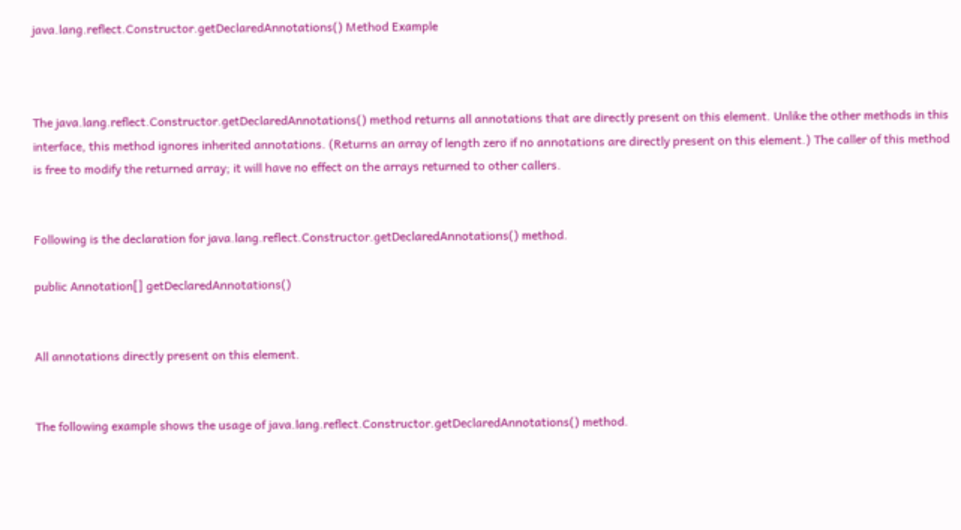java.lang.reflect.Constructor.getDeclaredAnnotations() Method Example



The java.lang.reflect.Constructor.getDeclaredAnnotations() method returns all annotations that are directly present on this element. Unlike the other methods in this interface, this method ignores inherited annotations. (Returns an array of length zero if no annotations are directly present on this element.) The caller of this method is free to modify the returned array; it will have no effect on the arrays returned to other callers.


Following is the declaration for java.lang.reflect.Constructor.getDeclaredAnnotations() method.

public Annotation[] getDeclaredAnnotations()


All annotations directly present on this element.


The following example shows the usage of java.lang.reflect.Constructor.getDeclaredAnnotations() method.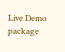Live Demo
package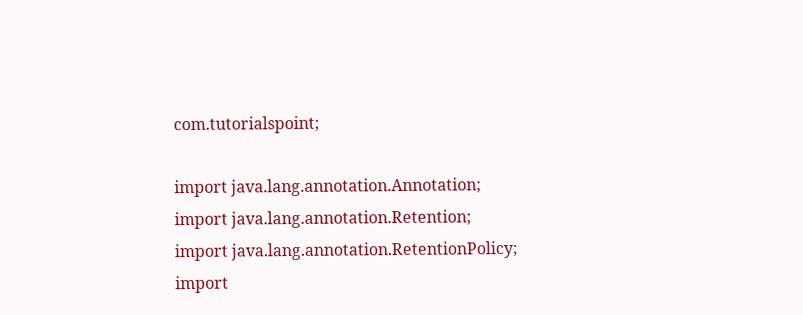com.tutorialspoint;

import java.lang.annotation.Annotation;
import java.lang.annotation.Retention;
import java.lang.annotation.RetentionPolicy;
import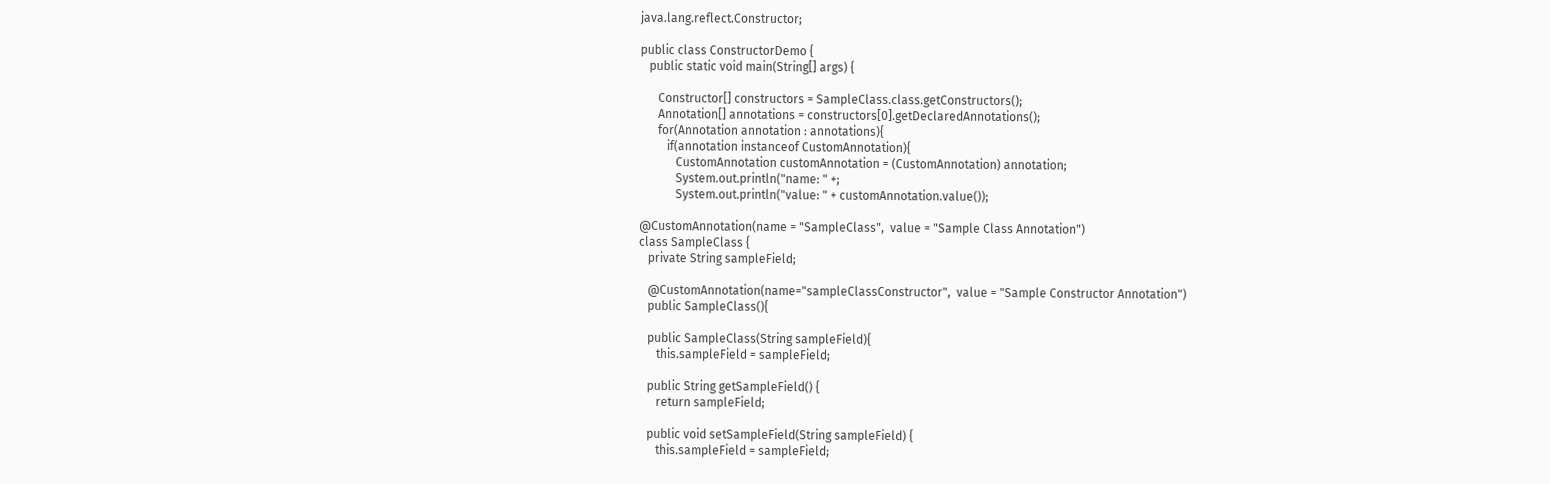java.lang.reflect.Constructor;

public class ConstructorDemo {
   public static void main(String[] args) {

      Constructor[] constructors = SampleClass.class.getConstructors();
      Annotation[] annotations = constructors[0].getDeclaredAnnotations();
      for(Annotation annotation : annotations){
         if(annotation instanceof CustomAnnotation){
            CustomAnnotation customAnnotation = (CustomAnnotation) annotation;
            System.out.println("name: " +;
            System.out.println("value: " + customAnnotation.value());

@CustomAnnotation(name = "SampleClass",  value = "Sample Class Annotation")
class SampleClass {
   private String sampleField;

   @CustomAnnotation(name="sampleClassConstructor",  value = "Sample Constructor Annotation")
   public SampleClass(){

   public SampleClass(String sampleField){
      this.sampleField = sampleField;

   public String getSampleField() {
      return sampleField;

   public void setSampleField(String sampleField) {
      this.sampleField = sampleField;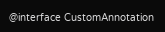@interface CustomAnnotation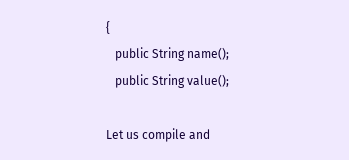{
   public String name();
   public String value();

Let us compile and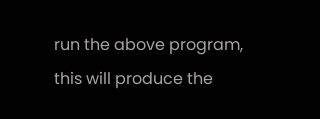run the above program, this will produce the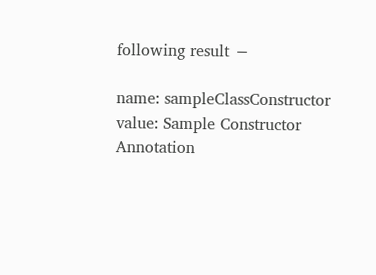following result −

name: sampleClassConstructor
value: Sample Constructor Annotation